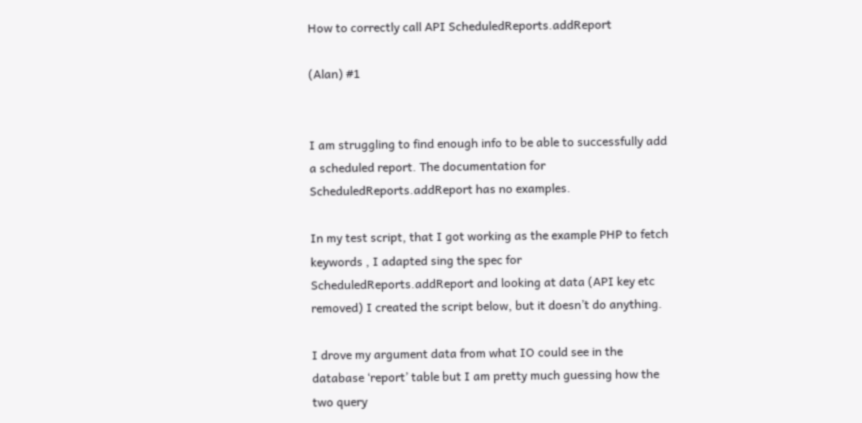How to correctly call API ScheduledReports.addReport

(Alan) #1


I am struggling to find enough info to be able to successfully add a scheduled report. The documentation for ScheduledReports.addReport has no examples.

In my test script, that I got working as the example PHP to fetch keywords , I adapted sing the spec for ScheduledReports.addReport and looking at data (API key etc removed) I created the script below, but it doesn’t do anything.

I drove my argument data from what IO could see in the database ‘report’ table but I am pretty much guessing how the two query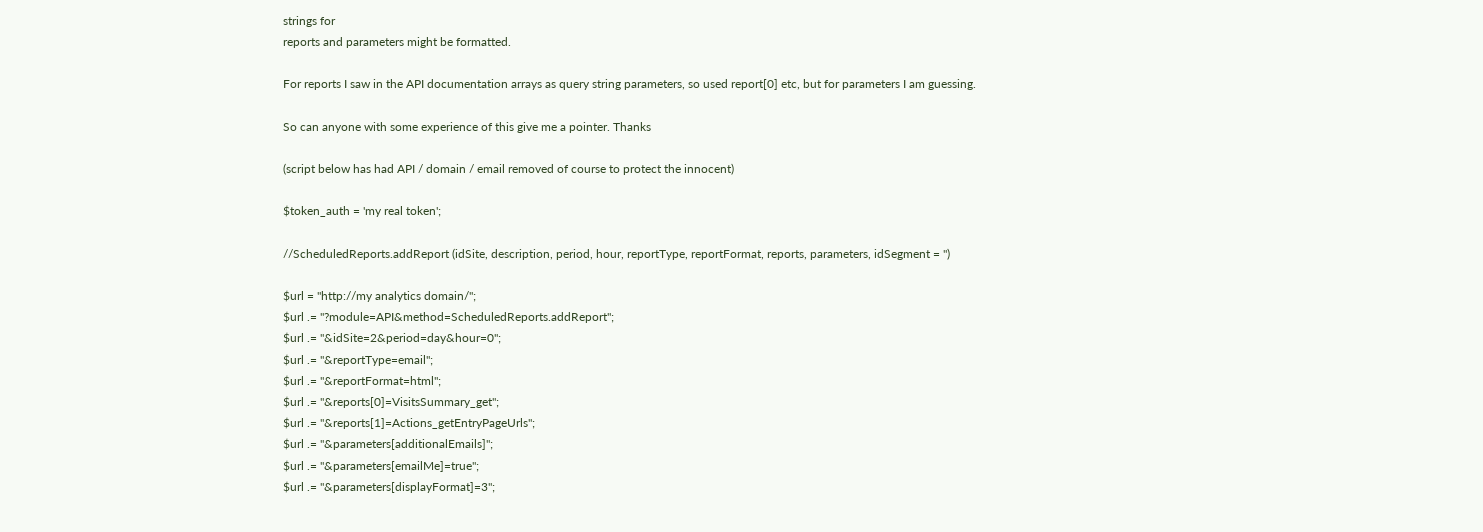strings for
reports and parameters might be formatted.

For reports I saw in the API documentation arrays as query string parameters, so used report[0] etc, but for parameters I am guessing.

So can anyone with some experience of this give me a pointer. Thanks

(script below has had API / domain / email removed of course to protect the innocent)

$token_auth = 'my real token';

//ScheduledReports.addReport (idSite, description, period, hour, reportType, reportFormat, reports, parameters, idSegment = '')

$url = "http://my analytics domain/";
$url .= "?module=API&method=ScheduledReports.addReport";
$url .= "&idSite=2&period=day&hour=0";
$url .= "&reportType=email";
$url .= "&reportFormat=html";
$url .= "&reports[0]=VisitsSummary_get";
$url .= "&reports[1]=Actions_getEntryPageUrls";
$url .= "&parameters[additionalEmails]";
$url .= "&parameters[emailMe]=true";
$url .= "&parameters[displayFormat]=3";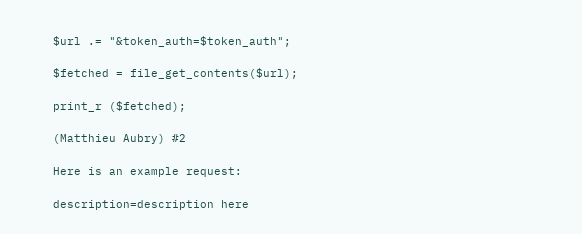$url .= "&token_auth=$token_auth";

$fetched = file_get_contents($url);

print_r ($fetched);

(Matthieu Aubry) #2

Here is an example request:

description=description here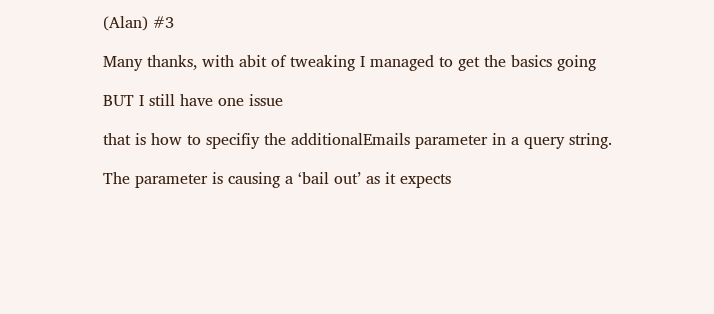(Alan) #3

Many thanks, with abit of tweaking I managed to get the basics going

BUT I still have one issue

that is how to specifiy the additionalEmails parameter in a query string.

The parameter is causing a ‘bail out’ as it expects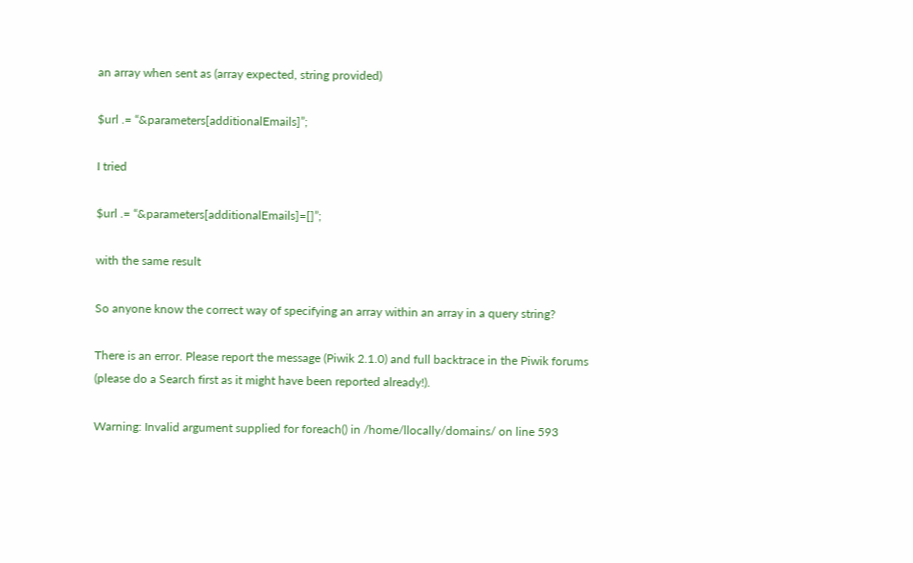an array when sent as (array expected, string provided)

$url .= “&parameters[additionalEmails]”;

I tried

$url .= “&parameters[additionalEmails]=[]”;

with the same result

So anyone know the correct way of specifying an array within an array in a query string?

There is an error. Please report the message (Piwik 2.1.0) and full backtrace in the Piwik forums (please do a Search first as it might have been reported already!).

Warning: Invalid argument supplied for foreach() in /home/llocally/domains/ on line 593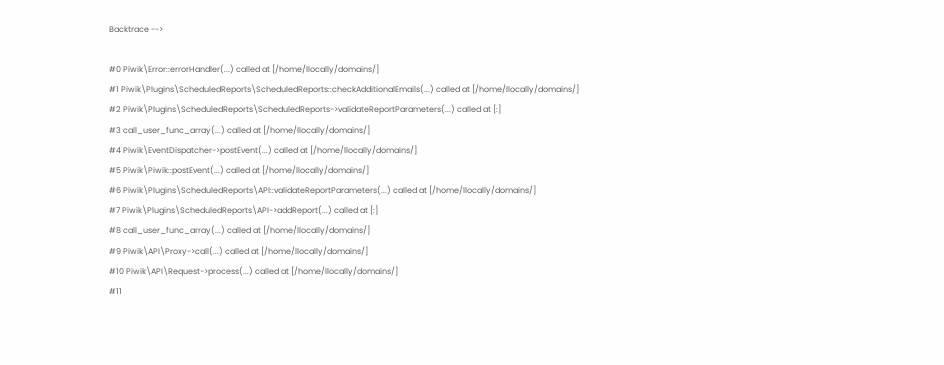Backtrace -->

#0 Piwik\Error::errorHandler(...) called at [/home/llocally/domains/]
#1 Piwik\Plugins\ScheduledReports\ScheduledReports::checkAdditionalEmails(...) called at [/home/llocally/domains/]
#2 Piwik\Plugins\ScheduledReports\ScheduledReports->validateReportParameters(...) called at [:]
#3 call_user_func_array(...) called at [/home/llocally/domains/]
#4 Piwik\EventDispatcher->postEvent(...) called at [/home/llocally/domains/]
#5 Piwik\Piwik::postEvent(...) called at [/home/llocally/domains/]
#6 Piwik\Plugins\ScheduledReports\API::validateReportParameters(...) called at [/home/llocally/domains/]
#7 Piwik\Plugins\ScheduledReports\API->addReport(...) called at [:]
#8 call_user_func_array(...) called at [/home/llocally/domains/]
#9 Piwik\API\Proxy->call(...) called at [/home/llocally/domains/]
#10 Piwik\API\Request->process(...) called at [/home/llocally/domains/]
#11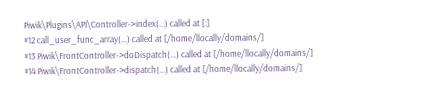Piwik\Plugins\API\Controller->index(...) called at [:]
#12 call_user_func_array(...) called at [/home/llocally/domains/]
#13 Piwik\FrontController->doDispatch(...) called at [/home/llocally/domains/]
#14 Piwik\FrontController->dispatch(...) called at [/home/llocally/domains/]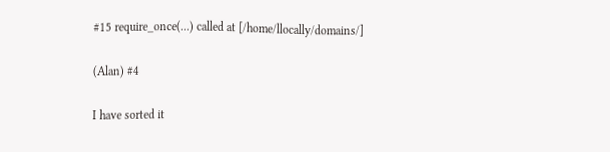#15 require_once(...) called at [/home/llocally/domains/]

(Alan) #4

I have sorted it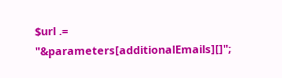$url .= "&parameters[additionalEmails][]";